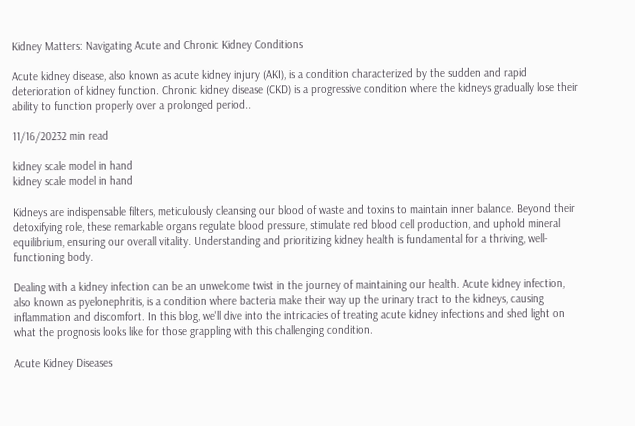Kidney Matters: Navigating Acute and Chronic Kidney Conditions

Acute kidney disease, also known as acute kidney injury (AKI), is a condition characterized by the sudden and rapid deterioration of kidney function. Chronic kidney disease (CKD) is a progressive condition where the kidneys gradually lose their ability to function properly over a prolonged period..

11/16/20232 min read

kidney scale model in hand
kidney scale model in hand

Kidneys are indispensable filters, meticulously cleansing our blood of waste and toxins to maintain inner balance. Beyond their detoxifying role, these remarkable organs regulate blood pressure, stimulate red blood cell production, and uphold mineral equilibrium, ensuring our overall vitality. Understanding and prioritizing kidney health is fundamental for a thriving, well-functioning body.

Dealing with a kidney infection can be an unwelcome twist in the journey of maintaining our health. Acute kidney infection, also known as pyelonephritis, is a condition where bacteria make their way up the urinary tract to the kidneys, causing inflammation and discomfort. In this blog, we'll dive into the intricacies of treating acute kidney infections and shed light on what the prognosis looks like for those grappling with this challenging condition.

Acute Kidney Diseases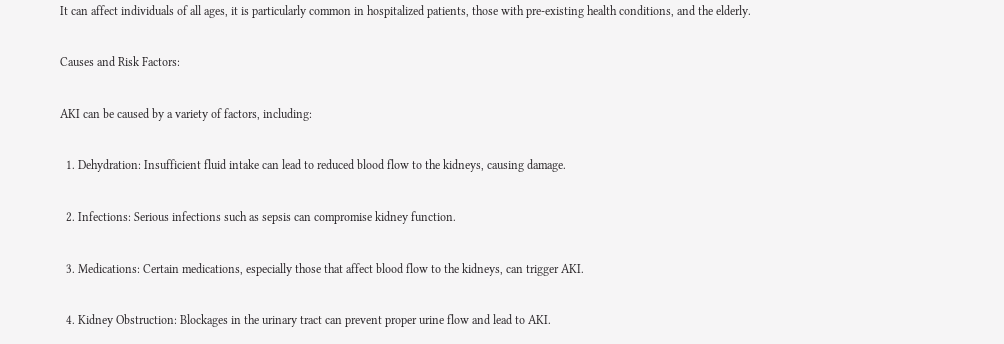It can affect individuals of all ages, it is particularly common in hospitalized patients, those with pre-existing health conditions, and the elderly.

Causes and Risk Factors:

AKI can be caused by a variety of factors, including:

  1. Dehydration: Insufficient fluid intake can lead to reduced blood flow to the kidneys, causing damage.

  2. Infections: Serious infections such as sepsis can compromise kidney function.

  3. Medications: Certain medications, especially those that affect blood flow to the kidneys, can trigger AKI.

  4. Kidney Obstruction: Blockages in the urinary tract can prevent proper urine flow and lead to AKI.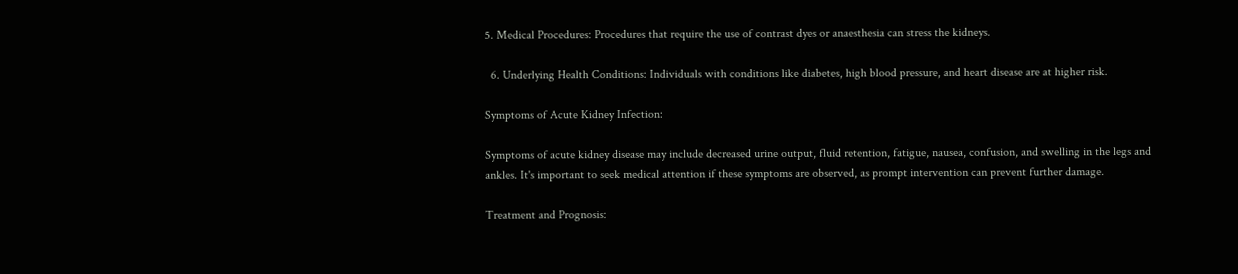5. Medical Procedures: Procedures that require the use of contrast dyes or anaesthesia can stress the kidneys.

  6. Underlying Health Conditions: Individuals with conditions like diabetes, high blood pressure, and heart disease are at higher risk.

Symptoms of Acute Kidney Infection:

Symptoms of acute kidney disease may include decreased urine output, fluid retention, fatigue, nausea, confusion, and swelling in the legs and ankles. It's important to seek medical attention if these symptoms are observed, as prompt intervention can prevent further damage.

Treatment and Prognosis: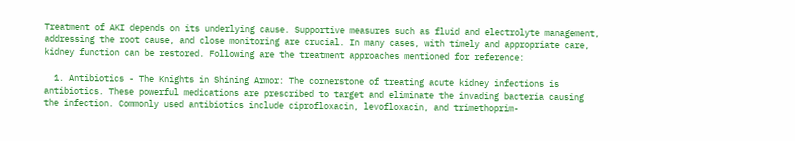Treatment of AKI depends on its underlying cause. Supportive measures such as fluid and electrolyte management, addressing the root cause, and close monitoring are crucial. In many cases, with timely and appropriate care, kidney function can be restored. Following are the treatment approaches mentioned for reference:

  1. Antibiotics - The Knights in Shining Armor: The cornerstone of treating acute kidney infections is antibiotics. These powerful medications are prescribed to target and eliminate the invading bacteria causing the infection. Commonly used antibiotics include ciprofloxacin, levofloxacin, and trimethoprim-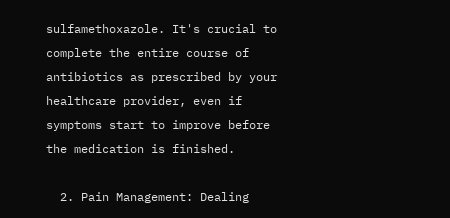sulfamethoxazole. It's crucial to complete the entire course of antibiotics as prescribed by your healthcare provider, even if symptoms start to improve before the medication is finished.

  2. Pain Management: Dealing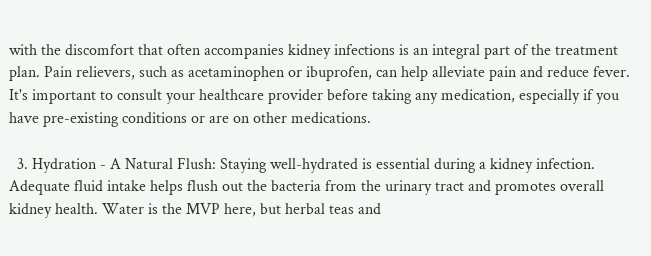with the discomfort that often accompanies kidney infections is an integral part of the treatment plan. Pain relievers, such as acetaminophen or ibuprofen, can help alleviate pain and reduce fever. It's important to consult your healthcare provider before taking any medication, especially if you have pre-existing conditions or are on other medications.

  3. Hydration - A Natural Flush: Staying well-hydrated is essential during a kidney infection. Adequate fluid intake helps flush out the bacteria from the urinary tract and promotes overall kidney health. Water is the MVP here, but herbal teas and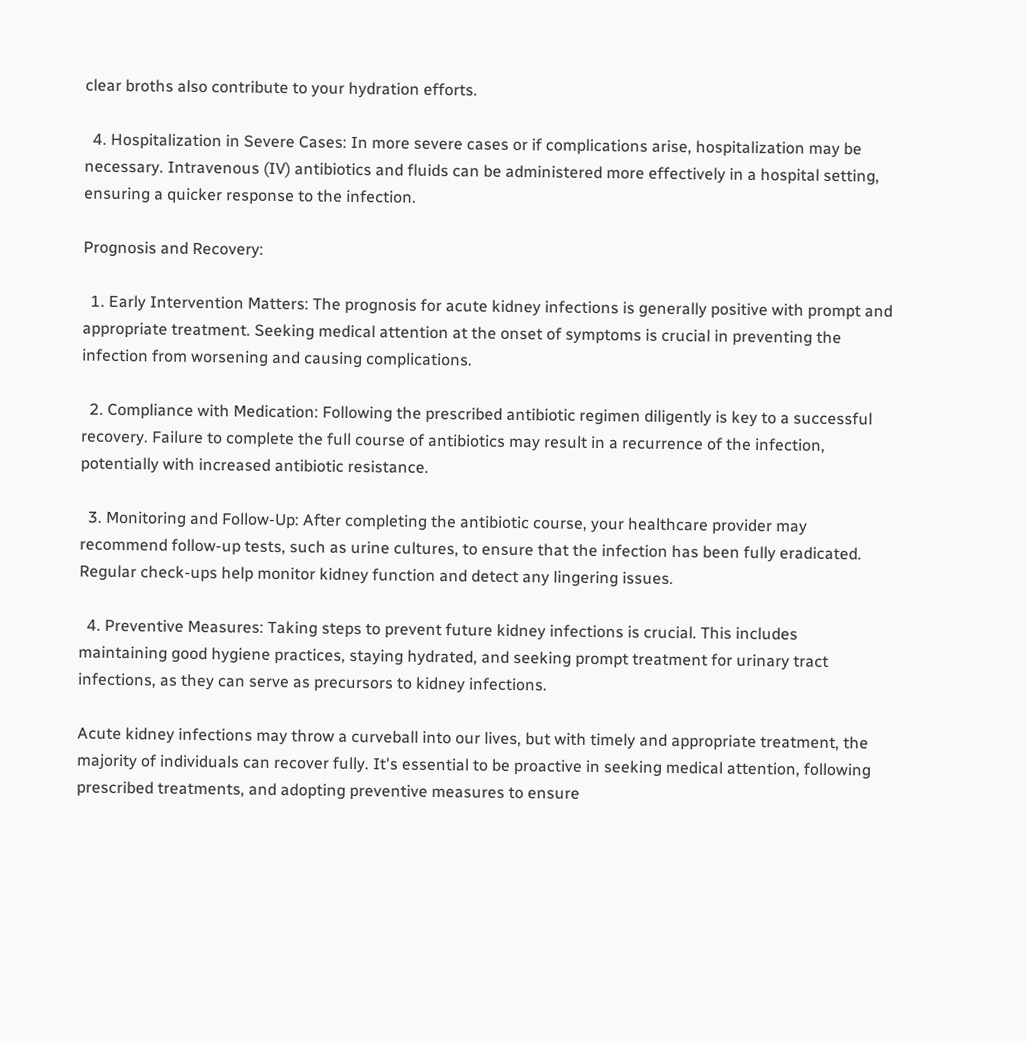clear broths also contribute to your hydration efforts.

  4. Hospitalization in Severe Cases: In more severe cases or if complications arise, hospitalization may be necessary. Intravenous (IV) antibiotics and fluids can be administered more effectively in a hospital setting, ensuring a quicker response to the infection.

Prognosis and Recovery:

  1. Early Intervention Matters: The prognosis for acute kidney infections is generally positive with prompt and appropriate treatment. Seeking medical attention at the onset of symptoms is crucial in preventing the infection from worsening and causing complications.

  2. Compliance with Medication: Following the prescribed antibiotic regimen diligently is key to a successful recovery. Failure to complete the full course of antibiotics may result in a recurrence of the infection, potentially with increased antibiotic resistance.

  3. Monitoring and Follow-Up: After completing the antibiotic course, your healthcare provider may recommend follow-up tests, such as urine cultures, to ensure that the infection has been fully eradicated. Regular check-ups help monitor kidney function and detect any lingering issues.

  4. Preventive Measures: Taking steps to prevent future kidney infections is crucial. This includes maintaining good hygiene practices, staying hydrated, and seeking prompt treatment for urinary tract infections, as they can serve as precursors to kidney infections.

Acute kidney infections may throw a curveball into our lives, but with timely and appropriate treatment, the majority of individuals can recover fully. It's essential to be proactive in seeking medical attention, following prescribed treatments, and adopting preventive measures to ensure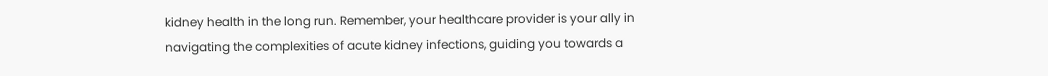kidney health in the long run. Remember, your healthcare provider is your ally in navigating the complexities of acute kidney infections, guiding you towards a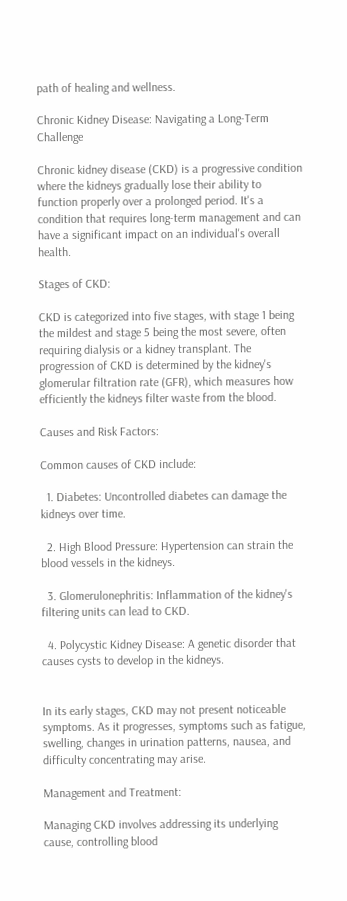path of healing and wellness.

Chronic Kidney Disease: Navigating a Long-Term Challenge

Chronic kidney disease (CKD) is a progressive condition where the kidneys gradually lose their ability to function properly over a prolonged period. It's a condition that requires long-term management and can have a significant impact on an individual's overall health.

Stages of CKD:

CKD is categorized into five stages, with stage 1 being the mildest and stage 5 being the most severe, often requiring dialysis or a kidney transplant. The progression of CKD is determined by the kidney's glomerular filtration rate (GFR), which measures how efficiently the kidneys filter waste from the blood.

Causes and Risk Factors:

Common causes of CKD include:

  1. Diabetes: Uncontrolled diabetes can damage the kidneys over time.

  2. High Blood Pressure: Hypertension can strain the blood vessels in the kidneys.

  3. Glomerulonephritis: Inflammation of the kidney's filtering units can lead to CKD.

  4. Polycystic Kidney Disease: A genetic disorder that causes cysts to develop in the kidneys.


In its early stages, CKD may not present noticeable symptoms. As it progresses, symptoms such as fatigue, swelling, changes in urination patterns, nausea, and difficulty concentrating may arise.

Management and Treatment:

Managing CKD involves addressing its underlying cause, controlling blood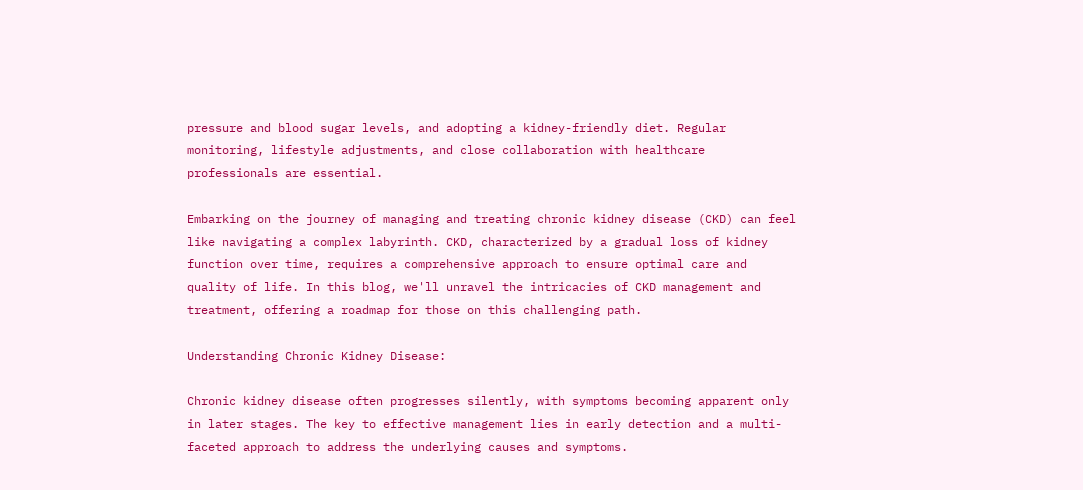pressure and blood sugar levels, and adopting a kidney-friendly diet. Regular monitoring, lifestyle adjustments, and close collaboration with healthcare professionals are essential.

Embarking on the journey of managing and treating chronic kidney disease (CKD) can feel like navigating a complex labyrinth. CKD, characterized by a gradual loss of kidney function over time, requires a comprehensive approach to ensure optimal care and quality of life. In this blog, we'll unravel the intricacies of CKD management and treatment, offering a roadmap for those on this challenging path.

Understanding Chronic Kidney Disease:

Chronic kidney disease often progresses silently, with symptoms becoming apparent only in later stages. The key to effective management lies in early detection and a multi-faceted approach to address the underlying causes and symptoms.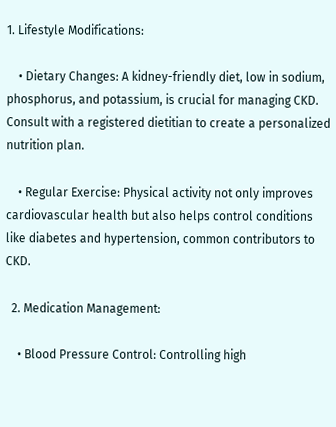1. Lifestyle Modifications:

    • Dietary Changes: A kidney-friendly diet, low in sodium, phosphorus, and potassium, is crucial for managing CKD. Consult with a registered dietitian to create a personalized nutrition plan.

    • Regular Exercise: Physical activity not only improves cardiovascular health but also helps control conditions like diabetes and hypertension, common contributors to CKD.

  2. Medication Management:

    • Blood Pressure Control: Controlling high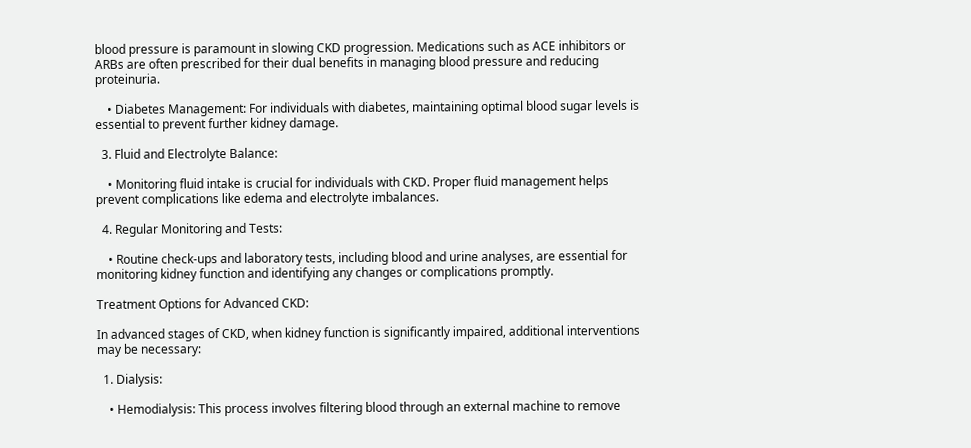blood pressure is paramount in slowing CKD progression. Medications such as ACE inhibitors or ARBs are often prescribed for their dual benefits in managing blood pressure and reducing proteinuria.

    • Diabetes Management: For individuals with diabetes, maintaining optimal blood sugar levels is essential to prevent further kidney damage.

  3. Fluid and Electrolyte Balance:

    • Monitoring fluid intake is crucial for individuals with CKD. Proper fluid management helps prevent complications like edema and electrolyte imbalances.

  4. Regular Monitoring and Tests:

    • Routine check-ups and laboratory tests, including blood and urine analyses, are essential for monitoring kidney function and identifying any changes or complications promptly.

Treatment Options for Advanced CKD:

In advanced stages of CKD, when kidney function is significantly impaired, additional interventions may be necessary:

  1. Dialysis:

    • Hemodialysis: This process involves filtering blood through an external machine to remove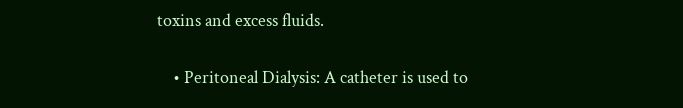toxins and excess fluids.

    • Peritoneal Dialysis: A catheter is used to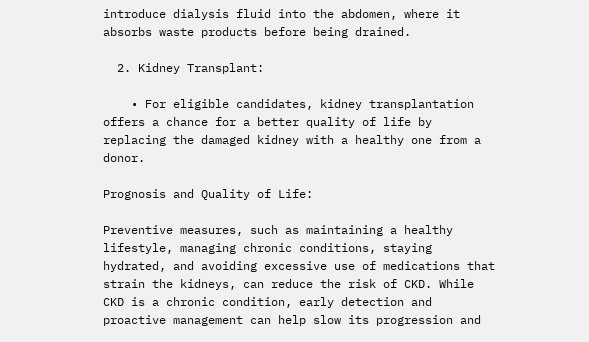introduce dialysis fluid into the abdomen, where it absorbs waste products before being drained.

  2. Kidney Transplant:

    • For eligible candidates, kidney transplantation offers a chance for a better quality of life by replacing the damaged kidney with a healthy one from a donor.

Prognosis and Quality of Life:

Preventive measures, such as maintaining a healthy lifestyle, managing chronic conditions, staying hydrated, and avoiding excessive use of medications that strain the kidneys, can reduce the risk of CKD. While CKD is a chronic condition, early detection and proactive management can help slow its progression and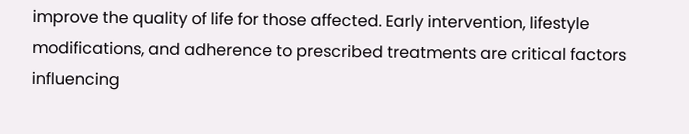improve the quality of life for those affected. Early intervention, lifestyle modifications, and adherence to prescribed treatments are critical factors influencing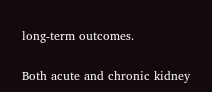long-term outcomes.

Both acute and chronic kidney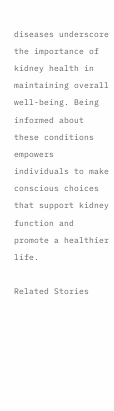diseases underscore the importance of kidney health in maintaining overall well-being. Being informed about these conditions empowers individuals to make conscious choices that support kidney function and promote a healthier life.

Related Stories